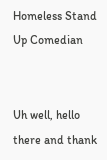Homeless Stand Up Comedian


Uh well, hello there and thank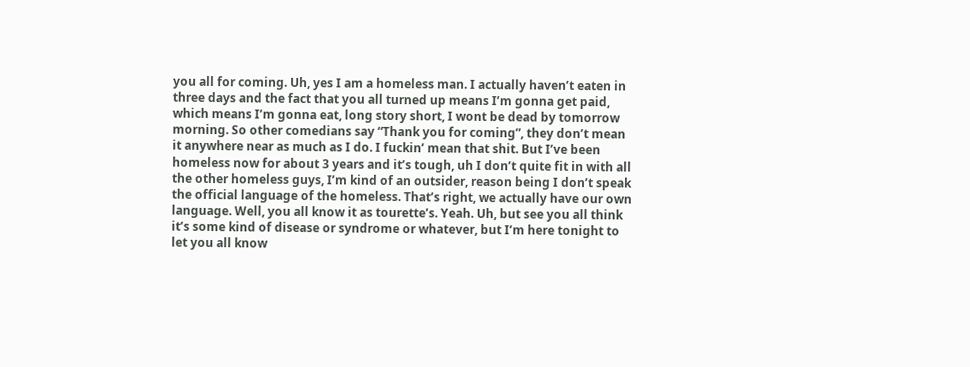you all for coming. Uh, yes I am a homeless man. I actually haven’t eaten in three days and the fact that you all turned up means I’m gonna get paid, which means I’m gonna eat, long story short, I wont be dead by tomorrow morning. So other comedians say “Thank you for coming”, they don’t mean it anywhere near as much as I do. I fuckin’ mean that shit. But I’ve been homeless now for about 3 years and it’s tough, uh I don’t quite fit in with all the other homeless guys, I’m kind of an outsider, reason being I don’t speak the official language of the homeless. That’s right, we actually have our own language. Well, you all know it as tourette’s. Yeah. Uh, but see you all think it’s some kind of disease or syndrome or whatever, but I’m here tonight to let you all know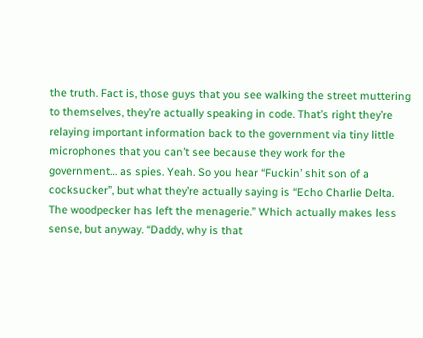the truth. Fact is, those guys that you see walking the street muttering to themselves, they’re actually speaking in code. That’s right they’re relaying important information back to the government via tiny little microphones that you can’t see because they work for the government… as spies. Yeah. So you hear “Fuckin’ shit son of a cocksucker”, but what they’re actually saying is “Echo Charlie Delta. The woodpecker has left the menagerie.” Which actually makes less sense, but anyway. “Daddy, why is that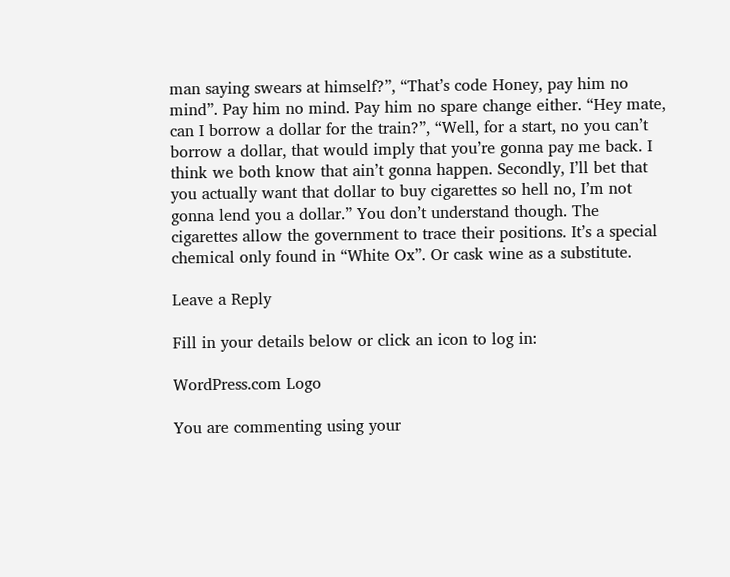man saying swears at himself?”, “That’s code Honey, pay him no mind”. Pay him no mind. Pay him no spare change either. “Hey mate, can I borrow a dollar for the train?”, “Well, for a start, no you can’t borrow a dollar, that would imply that you’re gonna pay me back. I think we both know that ain’t gonna happen. Secondly, I’ll bet that you actually want that dollar to buy cigarettes so hell no, I’m not gonna lend you a dollar.” You don’t understand though. The cigarettes allow the government to trace their positions. It’s a special chemical only found in “White Ox”. Or cask wine as a substitute.

Leave a Reply

Fill in your details below or click an icon to log in:

WordPress.com Logo

You are commenting using your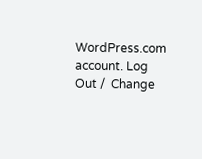WordPress.com account. Log Out /  Change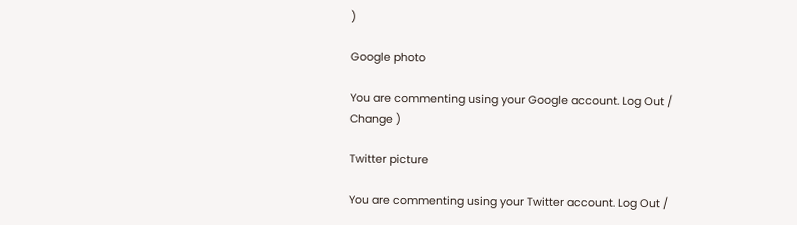)

Google photo

You are commenting using your Google account. Log Out /  Change )

Twitter picture

You are commenting using your Twitter account. Log Out /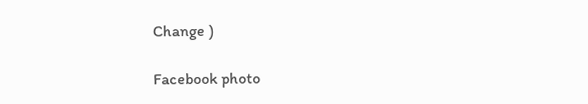Change )

Facebook photo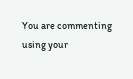You are commenting using your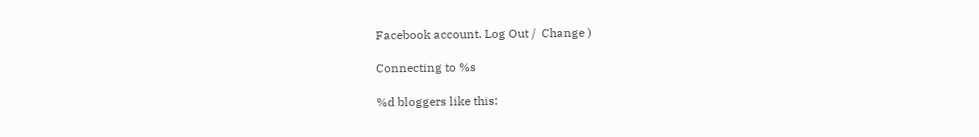Facebook account. Log Out /  Change )

Connecting to %s

%d bloggers like this: